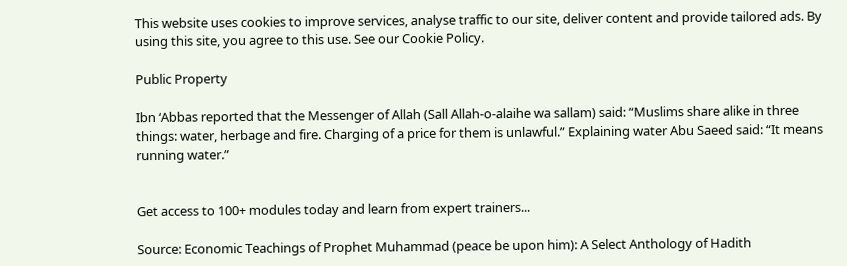This website uses cookies to improve services, analyse traffic to our site, deliver content and provide tailored ads. By using this site, you agree to this use. See our Cookie Policy.

Public Property

Ibn ‘Abbas reported that the Messenger of Allah (Sall Allah-o-alaihe wa sallam) said: “Muslims share alike in three things: water, herbage and fire. Charging of a price for them is unlawful.” Explaining water Abu Saeed said: “It means running water.”


Get access to 100+ modules today and learn from expert trainers...

Source: Economic Teachings of Prophet Muhammad (peace be upon him): A Select Anthology of Hadith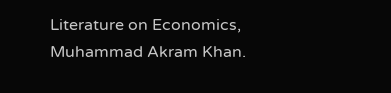Literature on Economics, Muhammad Akram Khan.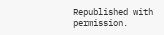Republished with permission.